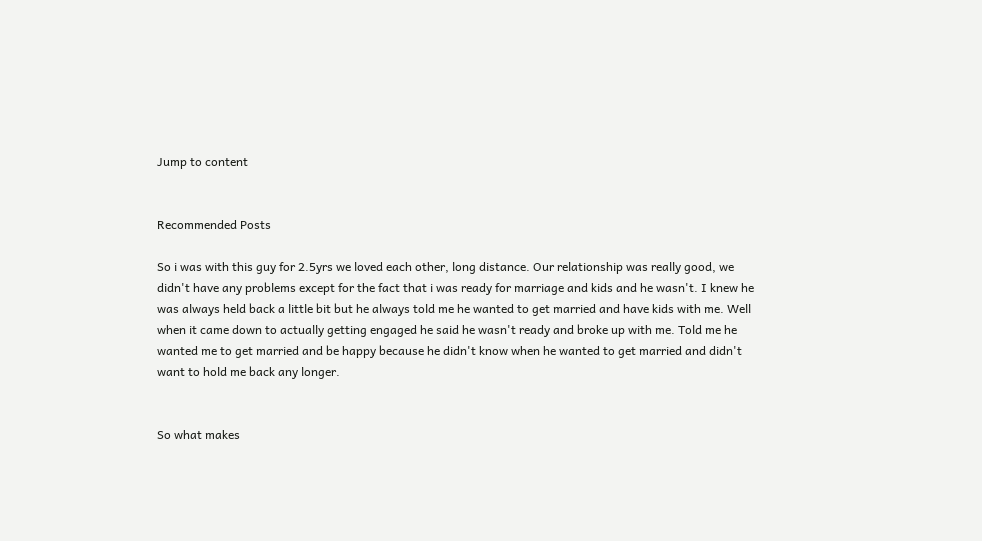Jump to content


Recommended Posts

So i was with this guy for 2.5yrs we loved each other, long distance. Our relationship was really good, we didn't have any problems except for the fact that i was ready for marriage and kids and he wasn't. I knew he was always held back a little bit but he always told me he wanted to get married and have kids with me. Well when it came down to actually getting engaged he said he wasn't ready and broke up with me. Told me he wanted me to get married and be happy because he didn't know when he wanted to get married and didn't want to hold me back any longer.


So what makes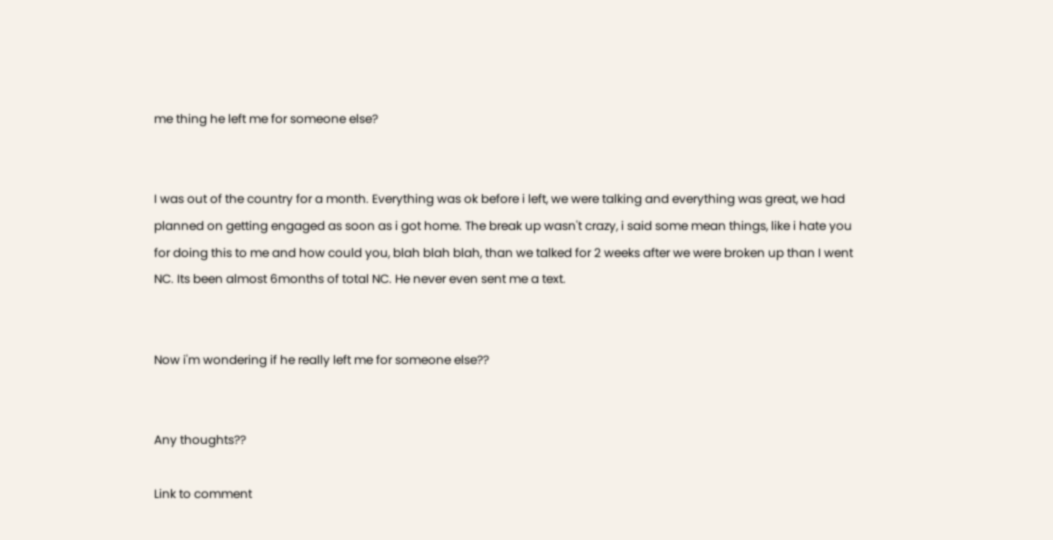me thing he left me for someone else?


I was out of the country for a month. Everything was ok before i left, we were talking and everything was great, we had planned on getting engaged as soon as i got home. The break up wasn't crazy, i said some mean things, like i hate you for doing this to me and how could you, blah blah blah, than we talked for 2 weeks after we were broken up than I went NC. Its been almost 6months of total NC. He never even sent me a text.


Now i'm wondering if he really left me for someone else??


Any thoughts??

Link to comment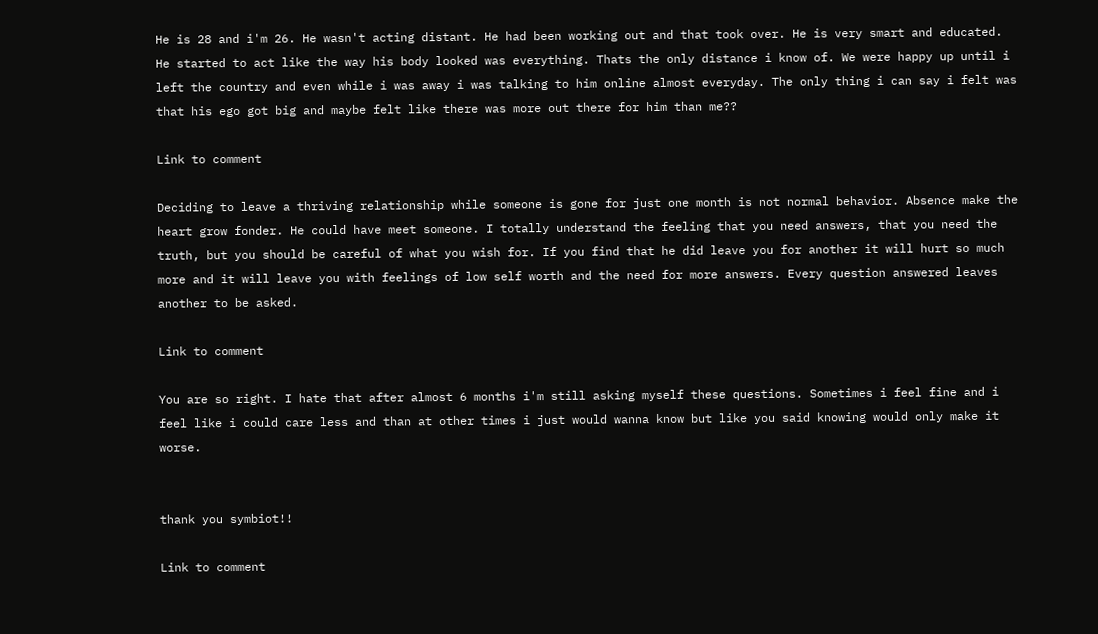He is 28 and i'm 26. He wasn't acting distant. He had been working out and that took over. He is very smart and educated. He started to act like the way his body looked was everything. Thats the only distance i know of. We were happy up until i left the country and even while i was away i was talking to him online almost everyday. The only thing i can say i felt was that his ego got big and maybe felt like there was more out there for him than me??

Link to comment

Deciding to leave a thriving relationship while someone is gone for just one month is not normal behavior. Absence make the heart grow fonder. He could have meet someone. I totally understand the feeling that you need answers, that you need the truth, but you should be careful of what you wish for. If you find that he did leave you for another it will hurt so much more and it will leave you with feelings of low self worth and the need for more answers. Every question answered leaves another to be asked.

Link to comment

You are so right. I hate that after almost 6 months i'm still asking myself these questions. Sometimes i feel fine and i feel like i could care less and than at other times i just would wanna know but like you said knowing would only make it worse.


thank you symbiot!!

Link to comment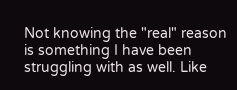Not knowing the "real" reason is something I have been struggling with as well. Like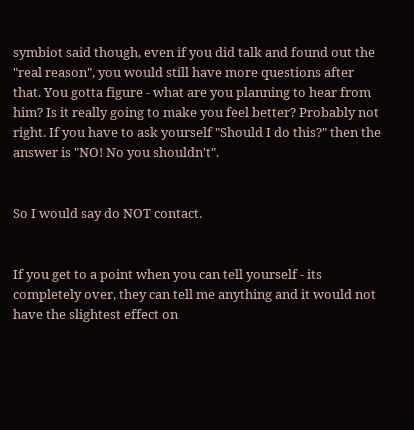symbiot said though, even if you did talk and found out the "real reason", you would still have more questions after that. You gotta figure - what are you planning to hear from him? Is it really going to make you feel better? Probably not right. If you have to ask yourself "Should I do this?" then the answer is "NO! No you shouldn't".


So I would say do NOT contact.


If you get to a point when you can tell yourself - its completely over, they can tell me anything and it would not have the slightest effect on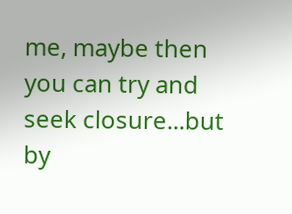me, maybe then you can try and seek closure...but by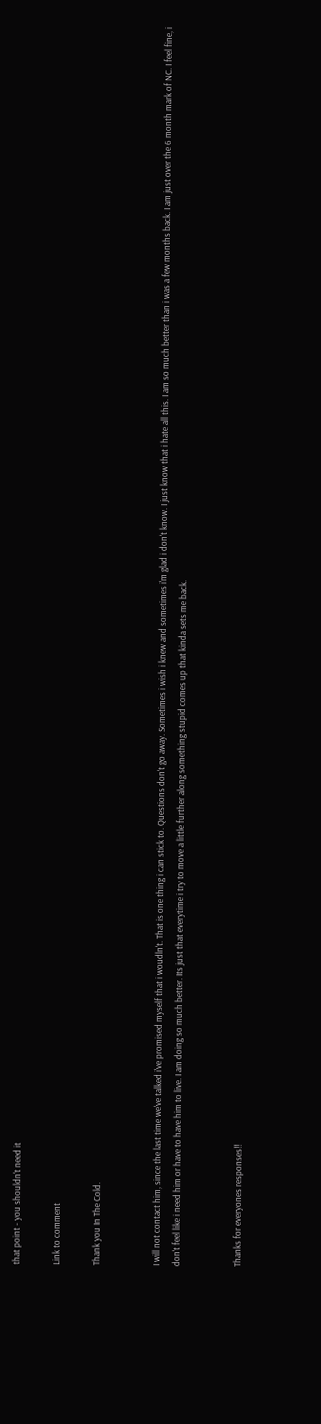that point - you shouldn't need it

Link to comment

Thank you In The Cold.


I will not contact him, since the last time we've talked i've promised myself that i woudln't. That is one thing i can stick to. Questions don't go away. Sometimes i wish i knew and sometimes i'm glad i don't know. I just know that i hate all this. I am so much better than i was a few months back. I am just over the 6 month mark of NC. I feel fine, i don't feel like i need him or have to have him to live. I am doing so much better. Its just that everytime i try to move a little further along something stupid comes up that kinda sets me back.


Thanks for everyones responses!!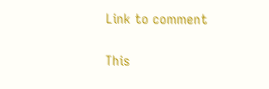Link to comment


This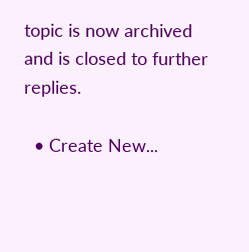topic is now archived and is closed to further replies.

  • Create New...